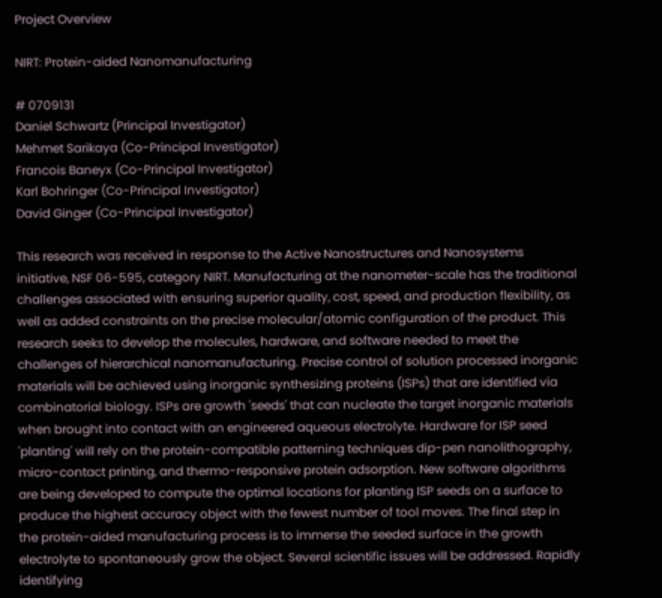Project Overview

NIRT: Protein-aided Nanomanufacturing

# 0709131
Daniel Schwartz (Principal Investigator)
Mehmet Sarikaya (Co-Principal Investigator)
Francois Baneyx (Co-Principal Investigator)
Karl Bohringer (Co-Principal Investigator)
David Ginger (Co-Principal Investigator)

This research was received in response to the Active Nanostructures and Nanosystems initiative, NSF 06-595, category NIRT. Manufacturing at the nanometer-scale has the traditional challenges associated with ensuring superior quality, cost, speed, and production flexibility, as well as added constraints on the precise molecular/atomic configuration of the product. This research seeks to develop the molecules, hardware, and software needed to meet the challenges of hierarchical nanomanufacturing. Precise control of solution processed inorganic materials will be achieved using inorganic synthesizing proteins (ISPs) that are identified via combinatorial biology. ISPs are growth 'seeds' that can nucleate the target inorganic materials when brought into contact with an engineered aqueous electrolyte. Hardware for ISP seed 'planting' will rely on the protein-compatible patterning techniques dip-pen nanolithography, micro-contact printing, and thermo-responsive protein adsorption. New software algorithms are being developed to compute the optimal locations for planting ISP seeds on a surface to produce the highest accuracy object with the fewest number of tool moves. The final step in the protein-aided manufacturing process is to immerse the seeded surface in the growth electrolyte to spontaneously grow the object. Several scientific issues will be addressed. Rapidly identifying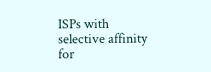ISPs with selective affinity for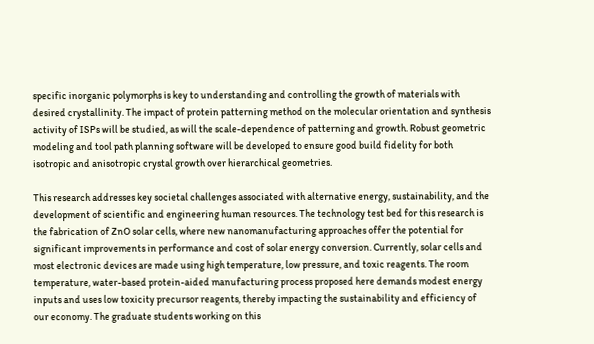specific inorganic polymorphs is key to understanding and controlling the growth of materials with desired crystallinity. The impact of protein patterning method on the molecular orientation and synthesis activity of ISPs will be studied, as will the scale-dependence of patterning and growth. Robust geometric modeling and tool path planning software will be developed to ensure good build fidelity for both isotropic and anisotropic crystal growth over hierarchical geometries.

This research addresses key societal challenges associated with alternative energy, sustainability, and the development of scientific and engineering human resources. The technology test bed for this research is the fabrication of ZnO solar cells, where new nanomanufacturing approaches offer the potential for significant improvements in performance and cost of solar energy conversion. Currently, solar cells and most electronic devices are made using high temperature, low pressure, and toxic reagents. The room temperature, water-based protein-aided manufacturing process proposed here demands modest energy inputs and uses low toxicity precursor reagents, thereby impacting the sustainability and efficiency of our economy. The graduate students working on this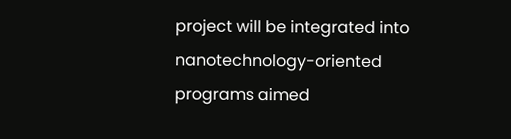project will be integrated into nanotechnology-oriented programs aimed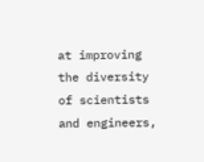at improving the diversity of scientists and engineers,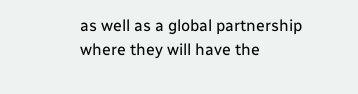as well as a global partnership where they will have the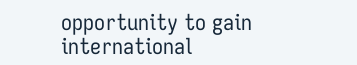opportunity to gain international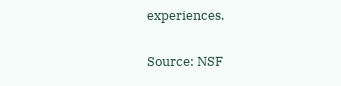experiences.

Source: NSF